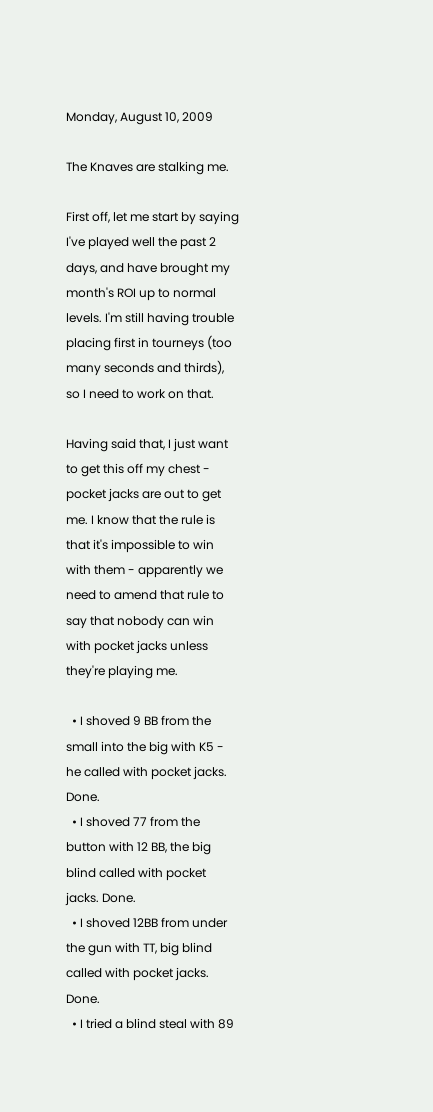Monday, August 10, 2009

The Knaves are stalking me.

First off, let me start by saying I've played well the past 2 days, and have brought my month's ROI up to normal levels. I'm still having trouble placing first in tourneys (too many seconds and thirds), so I need to work on that.

Having said that, I just want to get this off my chest - pocket jacks are out to get me. I know that the rule is that it's impossible to win with them - apparently we need to amend that rule to say that nobody can win with pocket jacks unless they're playing me.

  • I shoved 9 BB from the small into the big with K5 - he called with pocket jacks. Done.
  • I shoved 77 from the button with 12 BB, the big blind called with pocket jacks. Done.
  • I shoved 12BB from under the gun with TT, big blind called with pocket jacks. Done.
  • I tried a blind steal with 89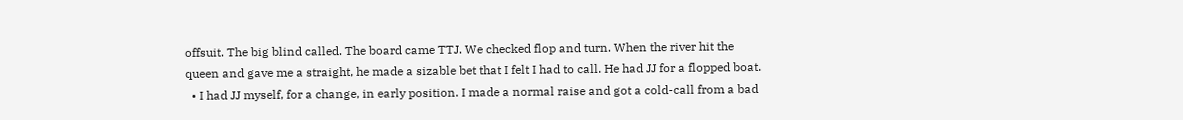offsuit. The big blind called. The board came TTJ. We checked flop and turn. When the river hit the queen and gave me a straight, he made a sizable bet that I felt I had to call. He had JJ for a flopped boat.
  • I had JJ myself, for a change, in early position. I made a normal raise and got a cold-call from a bad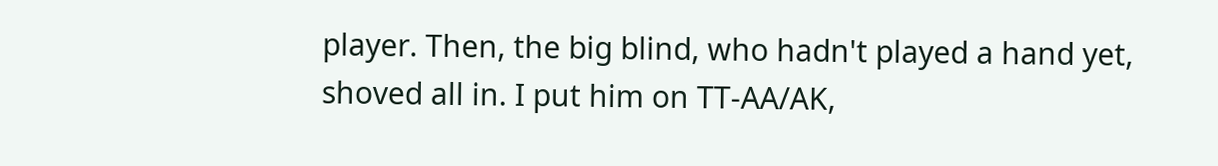player. Then, the big blind, who hadn't played a hand yet, shoved all in. I put him on TT-AA/AK,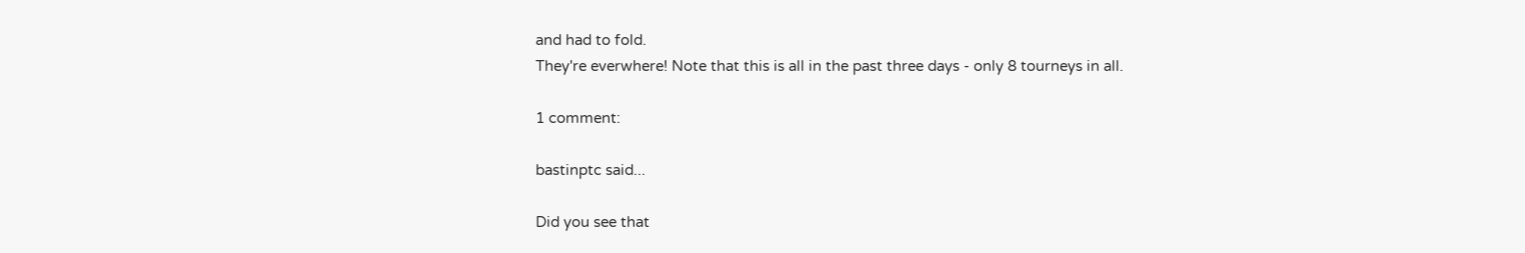and had to fold.
They're everwhere! Note that this is all in the past three days - only 8 tourneys in all.

1 comment:

bastinptc said...

Did you see that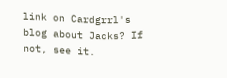link on Cardgrrl's blog about Jacks? If not, see it.